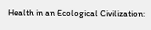Health in an Ecological Civilization: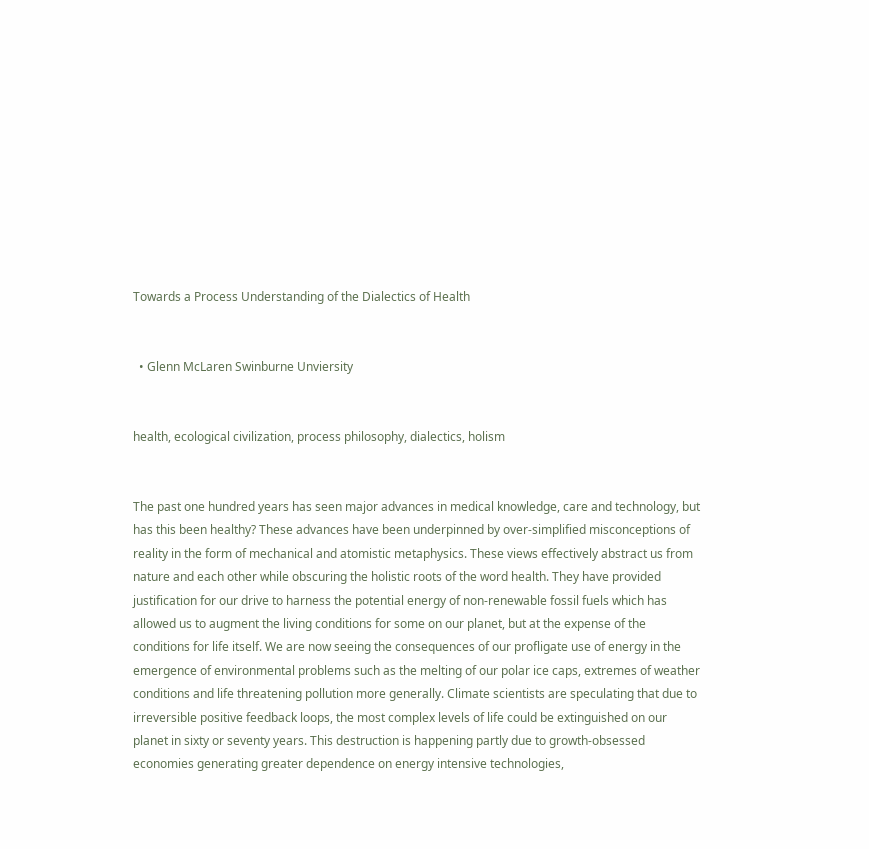Towards a Process Understanding of the Dialectics of Health


  • Glenn McLaren Swinburne Unviersity


health, ecological civilization, process philosophy, dialectics, holism


The past one hundred years has seen major advances in medical knowledge, care and technology, but has this been healthy? These advances have been underpinned by over-simplified misconceptions of reality in the form of mechanical and atomistic metaphysics. These views effectively abstract us from nature and each other while obscuring the holistic roots of the word health. They have provided justification for our drive to harness the potential energy of non-renewable fossil fuels which has allowed us to augment the living conditions for some on our planet, but at the expense of the conditions for life itself. We are now seeing the consequences of our profligate use of energy in the emergence of environmental problems such as the melting of our polar ice caps, extremes of weather conditions and life threatening pollution more generally. Climate scientists are speculating that due to irreversible positive feedback loops, the most complex levels of life could be extinguished on our planet in sixty or seventy years. This destruction is happening partly due to growth-obsessed economies generating greater dependence on energy intensive technologies,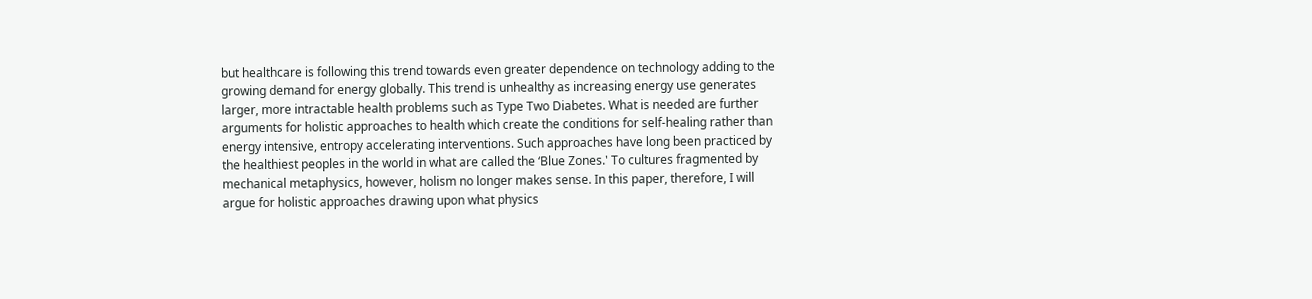but healthcare is following this trend towards even greater dependence on technology adding to the growing demand for energy globally. This trend is unhealthy as increasing energy use generates larger, more intractable health problems such as Type Two Diabetes. What is needed are further arguments for holistic approaches to health which create the conditions for self-healing rather than energy intensive, entropy accelerating interventions. Such approaches have long been practiced by the healthiest peoples in the world in what are called the ‘Blue Zones.' To cultures fragmented by mechanical metaphysics, however, holism no longer makes sense. In this paper, therefore, I will argue for holistic approaches drawing upon what physics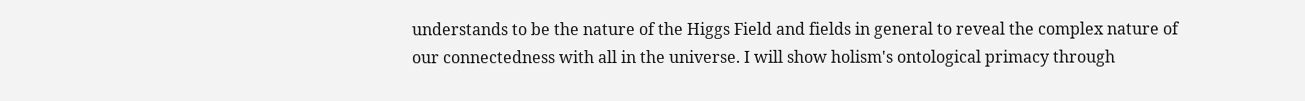understands to be the nature of the Higgs Field and fields in general to reveal the complex nature of our connectedness with all in the universe. I will show holism's ontological primacy through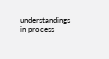understandings in process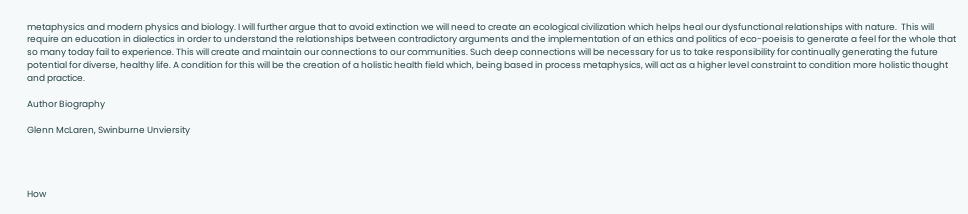metaphysics and modern physics and biology. I will further argue that to avoid extinction we will need to create an ecological civilization which helps heal our dysfunctional relationships with nature.  This will require an education in dialectics in order to understand the relationships between contradictory arguments and the implementation of an ethics and politics of eco-poeisis to generate a feel for the whole that so many today fail to experience. This will create and maintain our connections to our communities. Such deep connections will be necessary for us to take responsibility for continually generating the future potential for diverse, healthy life. A condition for this will be the creation of a holistic health field which, being based in process metaphysics, will act as a higher level constraint to condition more holistic thought and practice.

Author Biography

Glenn McLaren, Swinburne Unviersity




How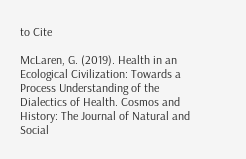to Cite

McLaren, G. (2019). Health in an Ecological Civilization: Towards a Process Understanding of the Dialectics of Health. Cosmos and History: The Journal of Natural and Social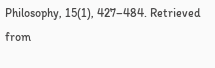Philosophy, 15(1), 427–484. Retrieved from